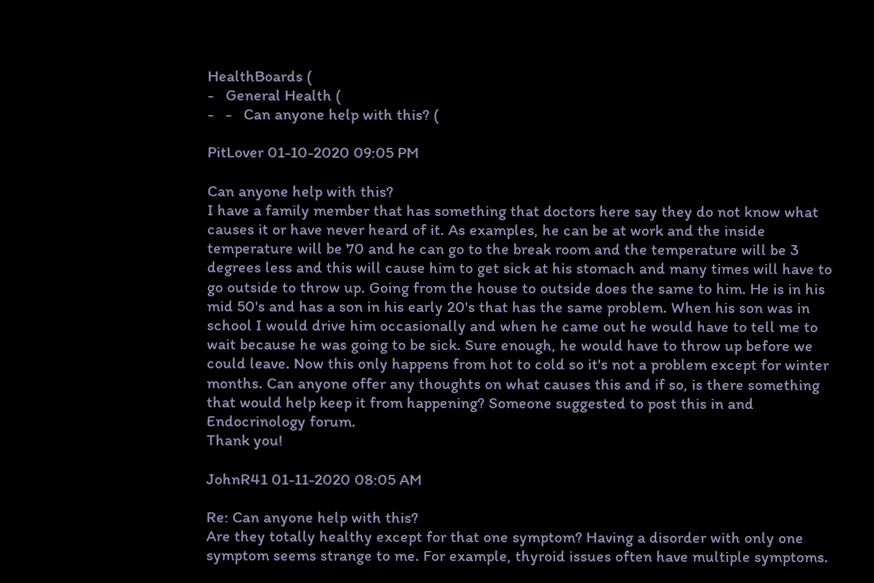HealthBoards (
-   General Health (
-   -   Can anyone help with this? (

PitLover 01-10-2020 09:05 PM

Can anyone help with this?
I have a family member that has something that doctors here say they do not know what causes it or have never heard of it. As examples, he can be at work and the inside temperature will be 70 and he can go to the break room and the temperature will be 3 degrees less and this will cause him to get sick at his stomach and many times will have to go outside to throw up. Going from the house to outside does the same to him. He is in his mid 50's and has a son in his early 20's that has the same problem. When his son was in school I would drive him occasionally and when he came out he would have to tell me to wait because he was going to be sick. Sure enough, he would have to throw up before we could leave. Now this only happens from hot to cold so it's not a problem except for winter months. Can anyone offer any thoughts on what causes this and if so, is there something that would help keep it from happening? Someone suggested to post this in and Endocrinology forum.
Thank you!

JohnR41 01-11-2020 08:05 AM

Re: Can anyone help with this?
Are they totally healthy except for that one symptom? Having a disorder with only one symptom seems strange to me. For example, thyroid issues often have multiple symptoms.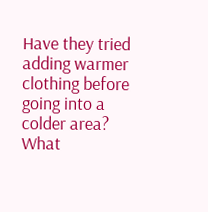Have they tried adding warmer clothing before going into a colder area? What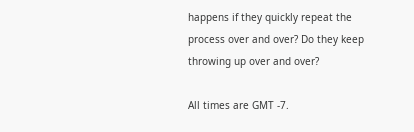happens if they quickly repeat the process over and over? Do they keep throwing up over and over?

All times are GMT -7.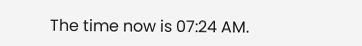The time now is 07:24 AM.